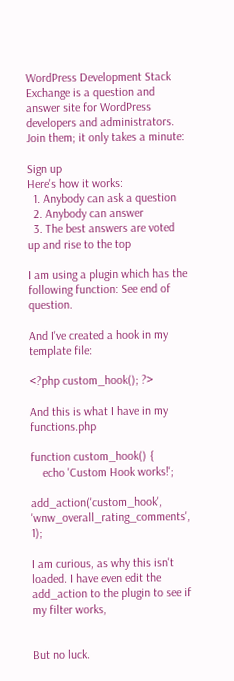WordPress Development Stack Exchange is a question and answer site for WordPress developers and administrators. Join them; it only takes a minute:

Sign up
Here's how it works:
  1. Anybody can ask a question
  2. Anybody can answer
  3. The best answers are voted up and rise to the top

I am using a plugin which has the following function: See end of question.

And I've created a hook in my template file:

<?php custom_hook(); ?>

And this is what I have in my functions.php

function custom_hook() {
    echo 'Custom Hook works!';

add_action('custom_hook', 'wnw_overall_rating_comments', 1);

I am curious, as why this isn't loaded. I have even edit the add_action to the plugin to see if my filter works,


But no luck.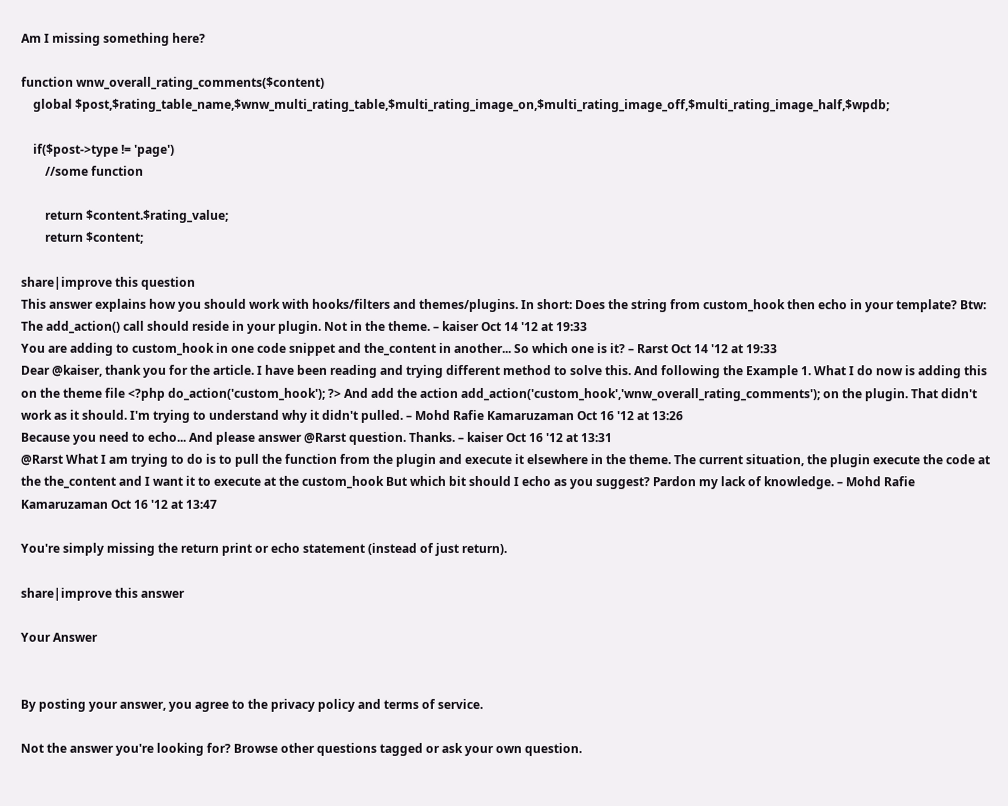Am I missing something here?

function wnw_overall_rating_comments($content)
    global $post,$rating_table_name,$wnw_multi_rating_table,$multi_rating_image_on,$multi_rating_image_off,$multi_rating_image_half,$wpdb;

    if($post->type != 'page')
        //some function

        return $content.$rating_value;
        return $content;

share|improve this question
This answer explains how you should work with hooks/filters and themes/plugins. In short: Does the string from custom_hook then echo in your template? Btw: The add_action() call should reside in your plugin. Not in the theme. – kaiser Oct 14 '12 at 19:33
You are adding to custom_hook in one code snippet and the_content in another... So which one is it? – Rarst Oct 14 '12 at 19:33
Dear @kaiser, thank you for the article. I have been reading and trying different method to solve this. And following the Example 1. What I do now is adding this on the theme file <?php do_action('custom_hook'); ?> And add the action add_action('custom_hook','wnw_overall_rating_comments'); on the plugin. That didn't work as it should. I'm trying to understand why it didn't pulled. – Mohd Rafie Kamaruzaman Oct 16 '12 at 13:26
Because you need to echo... And please answer @Rarst question. Thanks. – kaiser Oct 16 '12 at 13:31
@Rarst What I am trying to do is to pull the function from the plugin and execute it elsewhere in the theme. The current situation, the plugin execute the code at the the_content and I want it to execute at the custom_hook But which bit should I echo as you suggest? Pardon my lack of knowledge. – Mohd Rafie Kamaruzaman Oct 16 '12 at 13:47

You're simply missing the return print or echo statement (instead of just return).

share|improve this answer

Your Answer


By posting your answer, you agree to the privacy policy and terms of service.

Not the answer you're looking for? Browse other questions tagged or ask your own question.